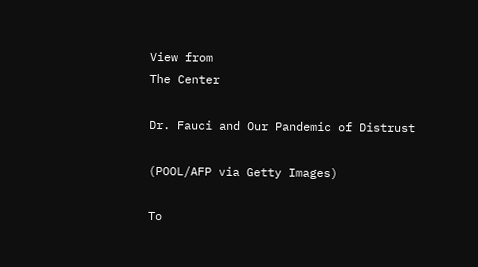View from
The Center

Dr. Fauci and Our Pandemic of Distrust

(POOL/AFP via Getty Images)

To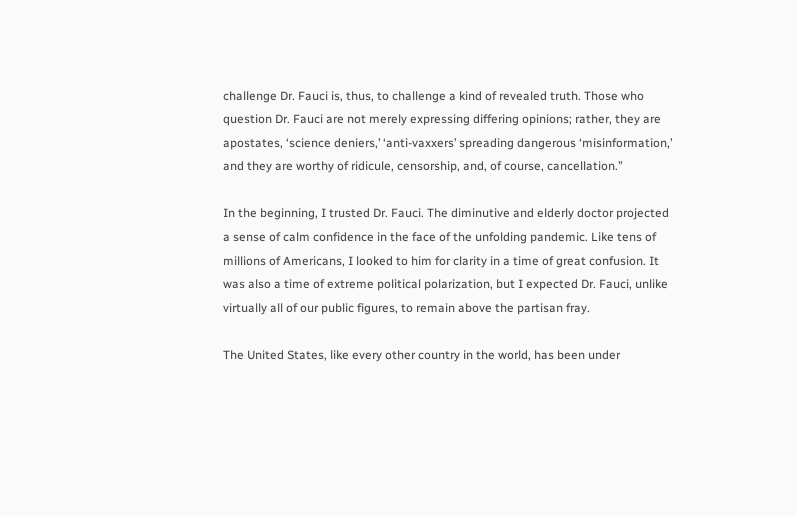challenge Dr. Fauci is, thus, to challenge a kind of revealed truth. Those who question Dr. Fauci are not merely expressing differing opinions; rather, they are apostates, ‘science deniers,’ ‘anti-vaxxers’ spreading dangerous ‘misinformation,’ and they are worthy of ridicule, censorship, and, of course, cancellation.”

In the beginning, I trusted Dr. Fauci. The diminutive and elderly doctor projected a sense of calm confidence in the face of the unfolding pandemic. Like tens of millions of Americans, I looked to him for clarity in a time of great confusion. It was also a time of extreme political polarization, but I expected Dr. Fauci, unlike virtually all of our public figures, to remain above the partisan fray.

The United States, like every other country in the world, has been under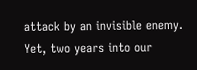attack by an invisible enemy. Yet, two years into our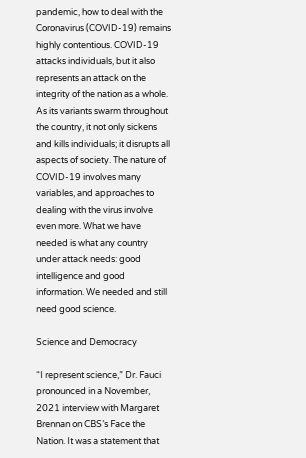pandemic, how to deal with the Coronavirus (COVID-19) remains highly contentious. COVID-19 attacks individuals, but it also represents an attack on the integrity of the nation as a whole. As its variants swarm throughout the country, it not only sickens and kills individuals; it disrupts all aspects of society. The nature of COVID-19 involves many variables, and approaches to dealing with the virus involve even more. What we have needed is what any country under attack needs: good intelligence and good information. We needed and still need good science.

Science and Democracy

“I represent science,” Dr. Fauci pronounced in a November, 2021 interview with Margaret Brennan on CBS’s Face the Nation. It was a statement that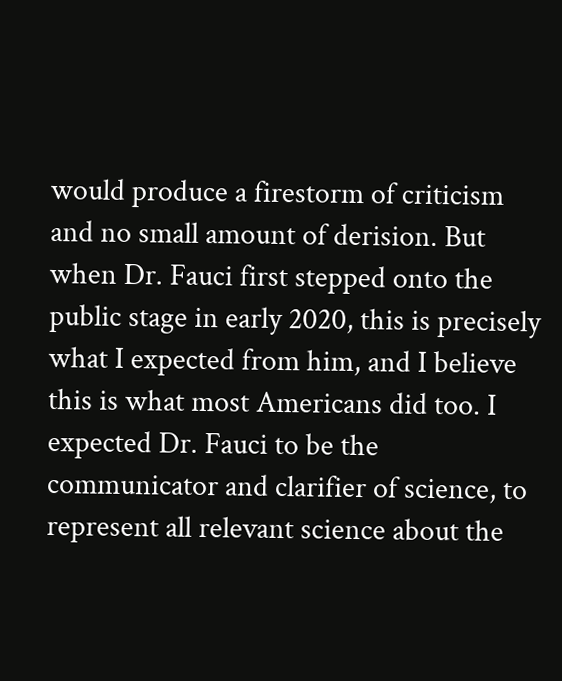would produce a firestorm of criticism and no small amount of derision. But when Dr. Fauci first stepped onto the public stage in early 2020, this is precisely what I expected from him, and I believe this is what most Americans did too. I expected Dr. Fauci to be the communicator and clarifier of science, to represent all relevant science about the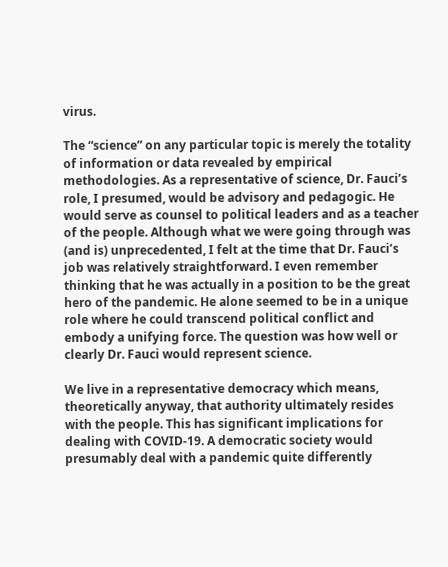virus.

The “science” on any particular topic is merely the totality of information or data revealed by empirical methodologies. As a representative of science, Dr. Fauci’s role, I presumed, would be advisory and pedagogic. He would serve as counsel to political leaders and as a teacher of the people. Although what we were going through was (and is) unprecedented, I felt at the time that Dr. Fauci’s job was relatively straightforward. I even remember thinking that he was actually in a position to be the great hero of the pandemic. He alone seemed to be in a unique role where he could transcend political conflict and embody a unifying force. The question was how well or clearly Dr. Fauci would represent science.

We live in a representative democracy which means, theoretically anyway, that authority ultimately resides with the people. This has significant implications for dealing with COVID-19. A democratic society would presumably deal with a pandemic quite differently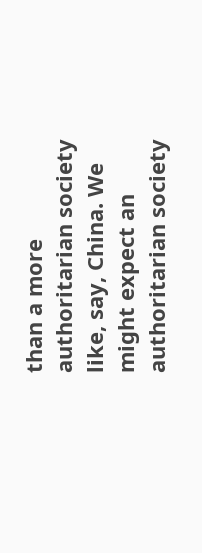than a more authoritarian society like, say, China. We might expect an authoritarian society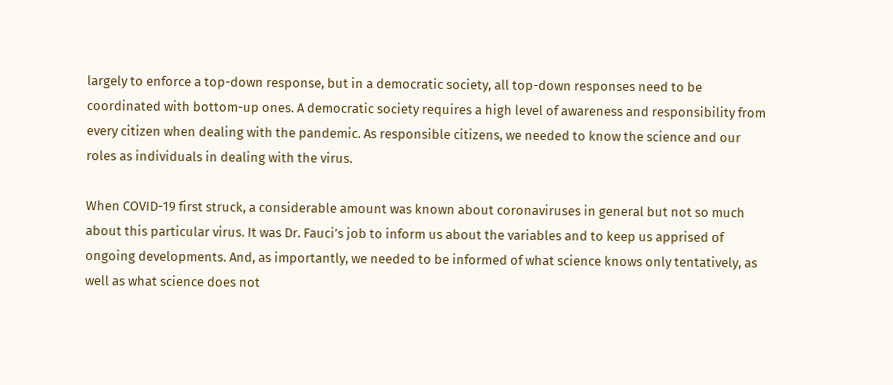largely to enforce a top-down response, but in a democratic society, all top-down responses need to be coordinated with bottom-up ones. A democratic society requires a high level of awareness and responsibility from every citizen when dealing with the pandemic. As responsible citizens, we needed to know the science and our roles as individuals in dealing with the virus.

When COVID-19 first struck, a considerable amount was known about coronaviruses in general but not so much about this particular virus. It was Dr. Fauci’s job to inform us about the variables and to keep us apprised of ongoing developments. And, as importantly, we needed to be informed of what science knows only tentatively, as well as what science does not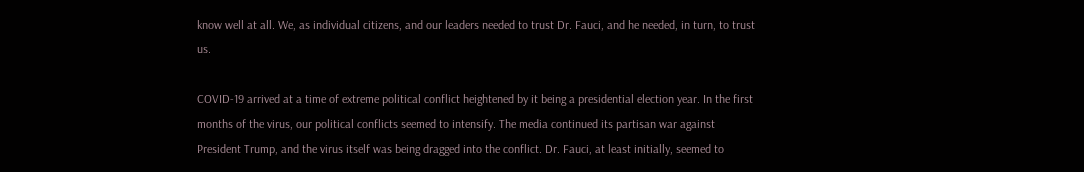know well at all. We, as individual citizens, and our leaders needed to trust Dr. Fauci, and he needed, in turn, to trust us.

COVID-19 arrived at a time of extreme political conflict heightened by it being a presidential election year. In the first months of the virus, our political conflicts seemed to intensify. The media continued its partisan war against President Trump, and the virus itself was being dragged into the conflict. Dr. Fauci, at least initially, seemed to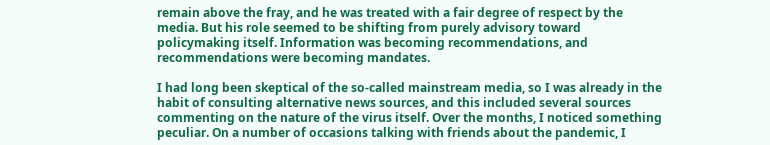remain above the fray, and he was treated with a fair degree of respect by the media. But his role seemed to be shifting from purely advisory toward policymaking itself. Information was becoming recommendations, and recommendations were becoming mandates.

I had long been skeptical of the so-called mainstream media, so I was already in the habit of consulting alternative news sources, and this included several sources commenting on the nature of the virus itself. Over the months, I noticed something peculiar. On a number of occasions talking with friends about the pandemic, I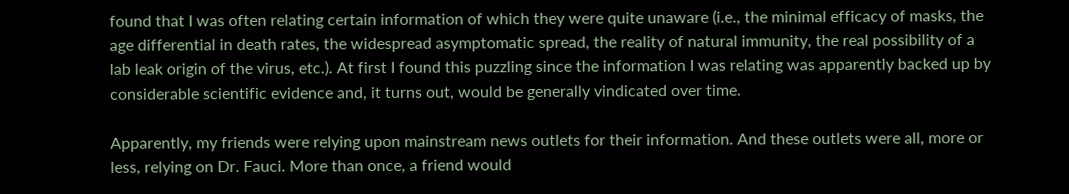found that I was often relating certain information of which they were quite unaware (i.e., the minimal efficacy of masks, the age differential in death rates, the widespread asymptomatic spread, the reality of natural immunity, the real possibility of a lab leak origin of the virus, etc.). At first I found this puzzling since the information I was relating was apparently backed up by considerable scientific evidence and, it turns out, would be generally vindicated over time.

Apparently, my friends were relying upon mainstream news outlets for their information. And these outlets were all, more or less, relying on Dr. Fauci. More than once, a friend would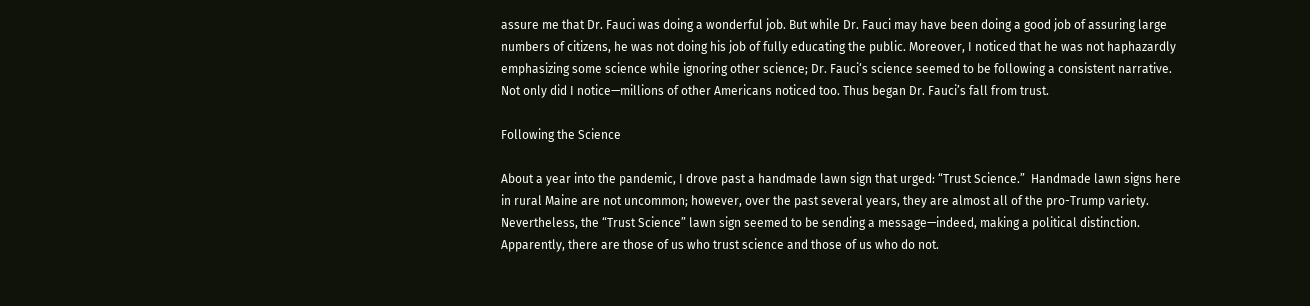assure me that Dr. Fauci was doing a wonderful job. But while Dr. Fauci may have been doing a good job of assuring large numbers of citizens, he was not doing his job of fully educating the public. Moreover, I noticed that he was not haphazardly emphasizing some science while ignoring other science; Dr. Fauci‘s science seemed to be following a consistent narrative. Not only did I notice—millions of other Americans noticed too. Thus began Dr. Fauci’s fall from trust.

Following the Science

About a year into the pandemic, I drove past a handmade lawn sign that urged: “Trust Science.”  Handmade lawn signs here in rural Maine are not uncommon; however, over the past several years, they are almost all of the pro-Trump variety. Nevertheless, the “Trust Science” lawn sign seemed to be sending a message—indeed, making a political distinction. Apparently, there are those of us who trust science and those of us who do not.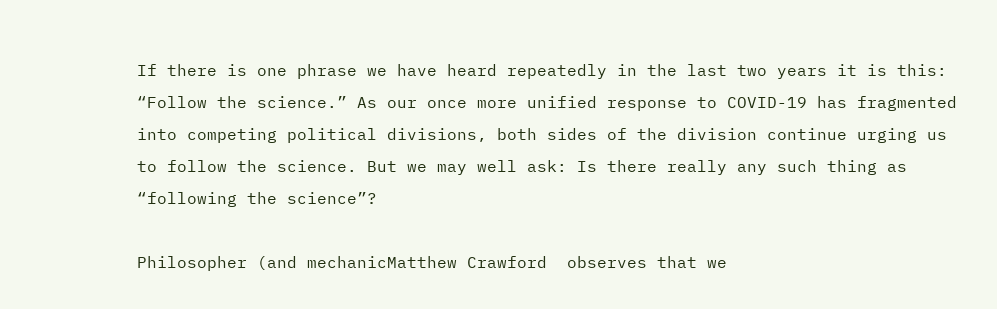If there is one phrase we have heard repeatedly in the last two years it is this: “Follow the science.” As our once more unified response to COVID-19 has fragmented into competing political divisions, both sides of the division continue urging us to follow the science. But we may well ask: Is there really any such thing as “following the science”?

Philosopher (and mechanicMatthew Crawford  observes that we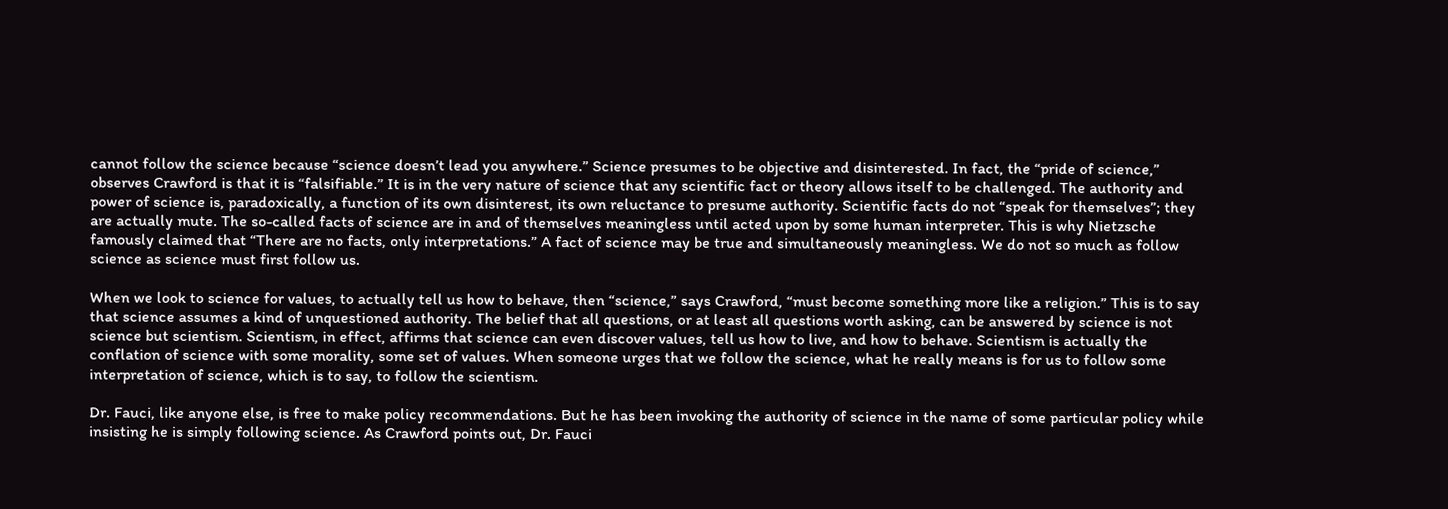cannot follow the science because “science doesn’t lead you anywhere.” Science presumes to be objective and disinterested. In fact, the “pride of science,” observes Crawford is that it is “falsifiable.” It is in the very nature of science that any scientific fact or theory allows itself to be challenged. The authority and power of science is, paradoxically, a function of its own disinterest, its own reluctance to presume authority. Scientific facts do not “speak for themselves”; they are actually mute. The so-called facts of science are in and of themselves meaningless until acted upon by some human interpreter. This is why Nietzsche famously claimed that “There are no facts, only interpretations.” A fact of science may be true and simultaneously meaningless. We do not so much as follow science as science must first follow us.

When we look to science for values, to actually tell us how to behave, then “science,” says Crawford, “must become something more like a religion.” This is to say that science assumes a kind of unquestioned authority. The belief that all questions, or at least all questions worth asking, can be answered by science is not science but scientism. Scientism, in effect, affirms that science can even discover values, tell us how to live, and how to behave. Scientism is actually the conflation of science with some morality, some set of values. When someone urges that we follow the science, what he really means is for us to follow some interpretation of science, which is to say, to follow the scientism.

Dr. Fauci, like anyone else, is free to make policy recommendations. But he has been invoking the authority of science in the name of some particular policy while insisting he is simply following science. As Crawford points out, Dr. Fauci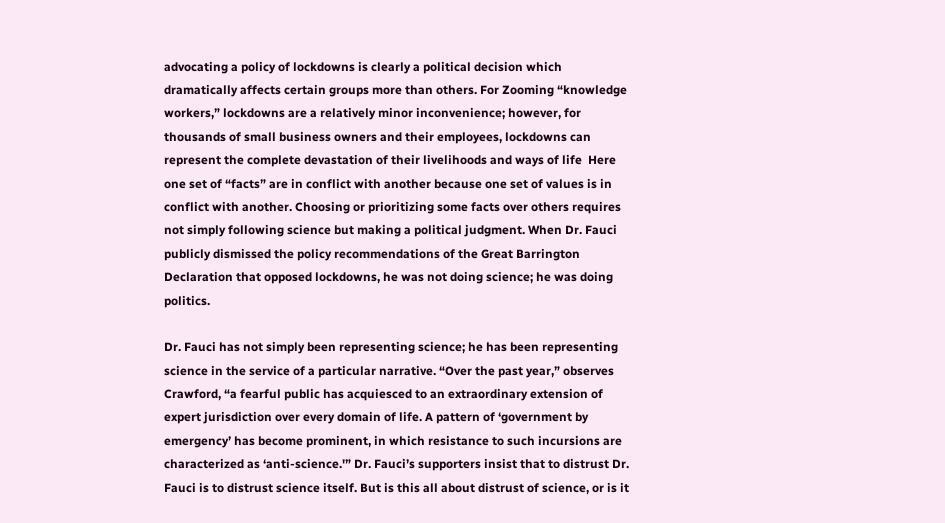advocating a policy of lockdowns is clearly a political decision which dramatically affects certain groups more than others. For Zooming “knowledge workers,” lockdowns are a relatively minor inconvenience; however, for thousands of small business owners and their employees, lockdowns can represent the complete devastation of their livelihoods and ways of life  Here one set of “facts” are in conflict with another because one set of values is in conflict with another. Choosing or prioritizing some facts over others requires not simply following science but making a political judgment. When Dr. Fauci publicly dismissed the policy recommendations of the Great Barrington Declaration that opposed lockdowns, he was not doing science; he was doing politics.

Dr. Fauci has not simply been representing science; he has been representing science in the service of a particular narrative. “Over the past year,” observes Crawford, “a fearful public has acquiesced to an extraordinary extension of expert jurisdiction over every domain of life. A pattern of ‘government by emergency’ has become prominent, in which resistance to such incursions are characterized as ‘anti-science.'” Dr. Fauci’s supporters insist that to distrust Dr. Fauci is to distrust science itself. But is this all about distrust of science, or is it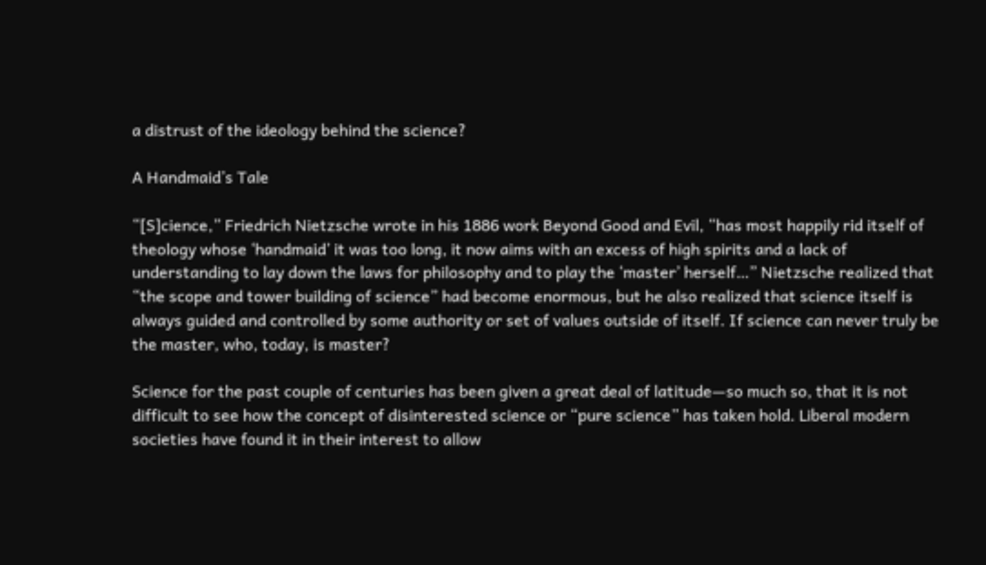a distrust of the ideology behind the science?

A Handmaid’s Tale

“[S]cience,” Friedrich Nietzsche wrote in his 1886 work Beyond Good and Evil, “has most happily rid itself of theology whose ‘handmaid’ it was too long, it now aims with an excess of high spirits and a lack of understanding to lay down the laws for philosophy and to play the ‘master’ herself…” Nietzsche realized that “the scope and tower building of science” had become enormous, but he also realized that science itself is always guided and controlled by some authority or set of values outside of itself. If science can never truly be the master, who, today, is master?

Science for the past couple of centuries has been given a great deal of latitude—so much so, that it is not difficult to see how the concept of disinterested science or “pure science” has taken hold. Liberal modern societies have found it in their interest to allow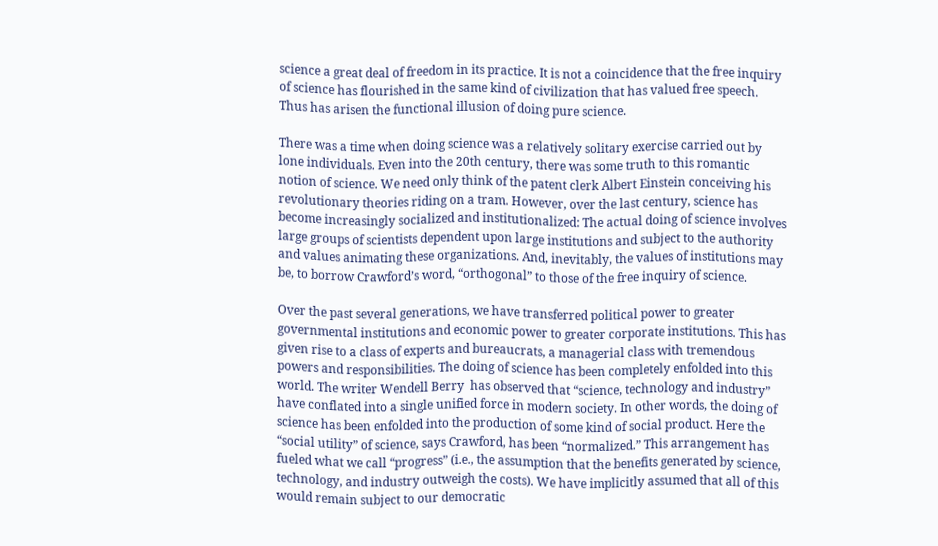science a great deal of freedom in its practice. It is not a coincidence that the free inquiry of science has flourished in the same kind of civilization that has valued free speech. Thus has arisen the functional illusion of doing pure science.

There was a time when doing science was a relatively solitary exercise carried out by lone individuals. Even into the 20th century, there was some truth to this romantic notion of science. We need only think of the patent clerk Albert Einstein conceiving his revolutionary theories riding on a tram. However, over the last century, science has become increasingly socialized and institutionalized: The actual doing of science involves large groups of scientists dependent upon large institutions and subject to the authority and values animating these organizations. And, inevitably, the values of institutions may be, to borrow Crawford’s word, “orthogonal” to those of the free inquiry of science.

Over the past several generations, we have transferred political power to greater governmental institutions and economic power to greater corporate institutions. This has given rise to a class of experts and bureaucrats, a managerial class with tremendous powers and responsibilities. The doing of science has been completely enfolded into this world. The writer Wendell Berry  has observed that “science, technology and industry” have conflated into a single unified force in modern society. In other words, the doing of science has been enfolded into the production of some kind of social product. Here the “social utility” of science, says Crawford, has been “normalized.” This arrangement has fueled what we call “progress” (i.e., the assumption that the benefits generated by science, technology, and industry outweigh the costs). We have implicitly assumed that all of this would remain subject to our democratic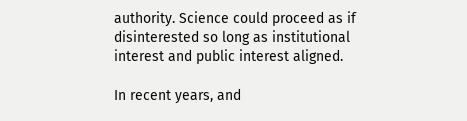authority. Science could proceed as if disinterested so long as institutional interest and public interest aligned.

In recent years, and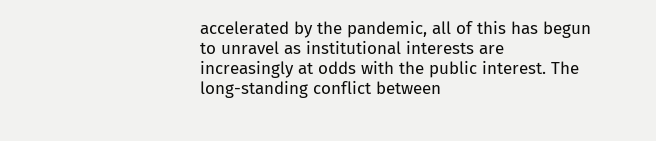accelerated by the pandemic, all of this has begun to unravel as institutional interests are increasingly at odds with the public interest. The long-standing conflict between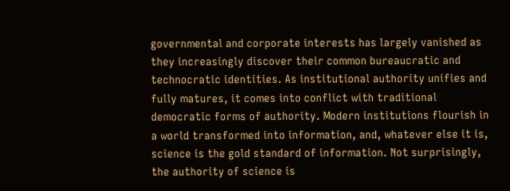governmental and corporate interests has largely vanished as they increasingly discover their common bureaucratic and technocratic identities. As institutional authority unifies and fully matures, it comes into conflict with traditional democratic forms of authority. Modern institutions flourish in a world transformed into information, and, whatever else it is, science is the gold standard of information. Not surprisingly, the authority of science is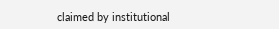claimed by institutional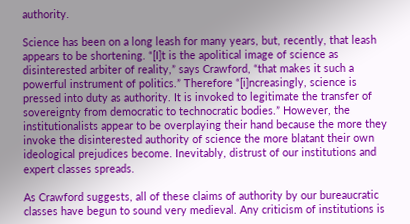authority.

Science has been on a long leash for many years, but, recently, that leash appears to be shortening. “[I]t is the apolitical image of science as disinterested arbiter of reality,” says Crawford, “that makes it such a powerful instrument of politics.” Therefore “[i]ncreasingly, science is pressed into duty as authority. It is invoked to legitimate the transfer of sovereignty from democratic to technocratic bodies.” However, the institutionalists appear to be overplaying their hand because the more they invoke the disinterested authority of science the more blatant their own ideological prejudices become. Inevitably, distrust of our institutions and expert classes spreads.

As Crawford suggests, all of these claims of authority by our bureaucratic classes have begun to sound very medieval. Any criticism of institutions is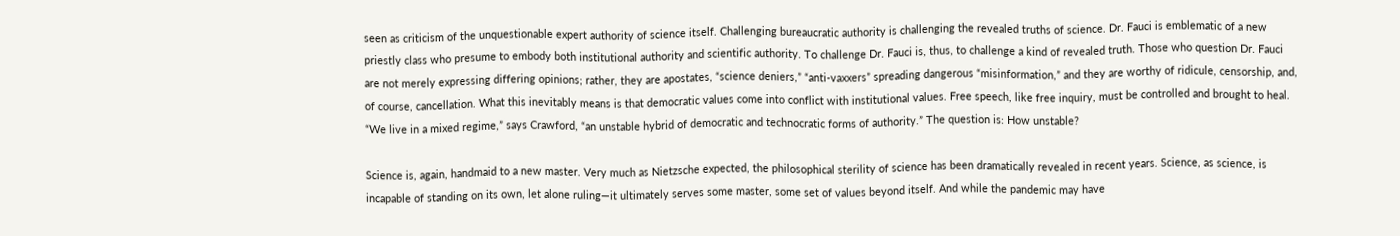seen as criticism of the unquestionable expert authority of science itself. Challenging bureaucratic authority is challenging the revealed truths of science. Dr. Fauci is emblematic of a new priestly class who presume to embody both institutional authority and scientific authority. To challenge Dr. Fauci is, thus, to challenge a kind of revealed truth. Those who question Dr. Fauci are not merely expressing differing opinions; rather, they are apostates, “science deniers,” “anti-vaxxers” spreading dangerous “misinformation,” and they are worthy of ridicule, censorship, and, of course, cancellation. What this inevitably means is that democratic values come into conflict with institutional values. Free speech, like free inquiry, must be controlled and brought to heal. “We live in a mixed regime,” says Crawford, “an unstable hybrid of democratic and technocratic forms of authority.” The question is: How unstable?

Science is, again, handmaid to a new master. Very much as Nietzsche expected, the philosophical sterility of science has been dramatically revealed in recent years. Science, as science, is incapable of standing on its own, let alone ruling—it ultimately serves some master, some set of values beyond itself. And while the pandemic may have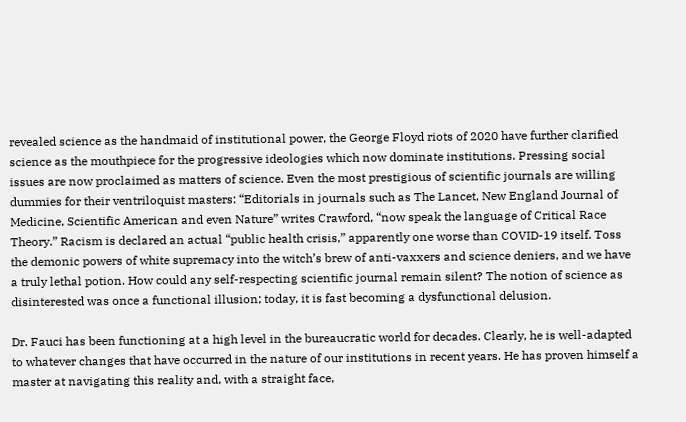revealed science as the handmaid of institutional power, the George Floyd riots of 2020 have further clarified science as the mouthpiece for the progressive ideologies which now dominate institutions. Pressing social issues are now proclaimed as matters of science. Even the most prestigious of scientific journals are willing dummies for their ventriloquist masters: “Editorials in journals such as The Lancet, New England Journal of Medicine, Scientific American and even Nature” writes Crawford, “now speak the language of Critical Race Theory.” Racism is declared an actual “public health crisis,” apparently one worse than COVID-19 itself. Toss the demonic powers of white supremacy into the witch’s brew of anti-vaxxers and science deniers, and we have a truly lethal potion. How could any self-respecting scientific journal remain silent? The notion of science as disinterested was once a functional illusion; today, it is fast becoming a dysfunctional delusion.

Dr. Fauci has been functioning at a high level in the bureaucratic world for decades. Clearly, he is well-adapted to whatever changes that have occurred in the nature of our institutions in recent years. He has proven himself a master at navigating this reality and, with a straight face,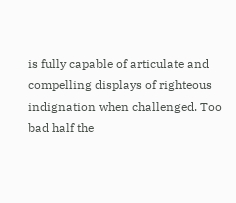is fully capable of articulate and compelling displays of righteous indignation when challenged. Too bad half the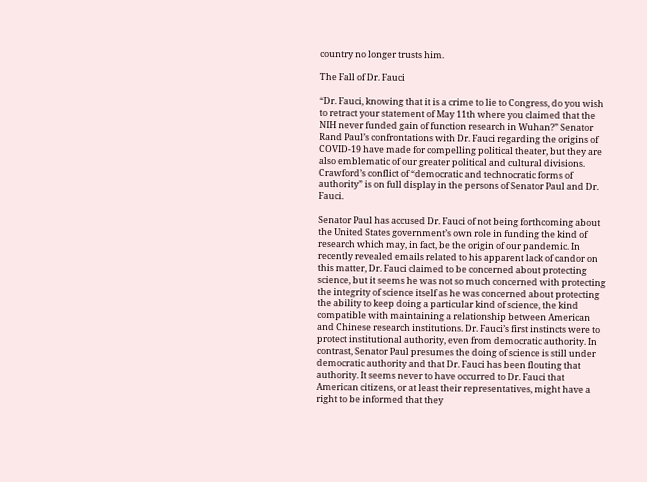country no longer trusts him.

The Fall of Dr. Fauci

“Dr. Fauci, knowing that it is a crime to lie to Congress, do you wish to retract your statement of May 11th where you claimed that the NIH never funded gain of function research in Wuhan?” Senator Rand Paul’s confrontations with Dr. Fauci regarding the origins of COVID-19 have made for compelling political theater, but they are also emblematic of our greater political and cultural divisions. Crawford’s conflict of “democratic and technocratic forms of authority” is on full display in the persons of Senator Paul and Dr. Fauci.

Senator Paul has accused Dr. Fauci of not being forthcoming about the United States government’s own role in funding the kind of research which may, in fact, be the origin of our pandemic. In recently revealed emails related to his apparent lack of candor on this matter, Dr. Fauci claimed to be concerned about protecting science, but it seems he was not so much concerned with protecting the integrity of science itself as he was concerned about protecting the ability to keep doing a particular kind of science, the kind compatible with maintaining a relationship between American and Chinese research institutions. Dr. Fauci’s first instincts were to protect institutional authority, even from democratic authority. In contrast, Senator Paul presumes the doing of science is still under democratic authority and that Dr. Fauci has been flouting that authority. It seems never to have occurred to Dr. Fauci that American citizens, or at least their representatives, might have a right to be informed that they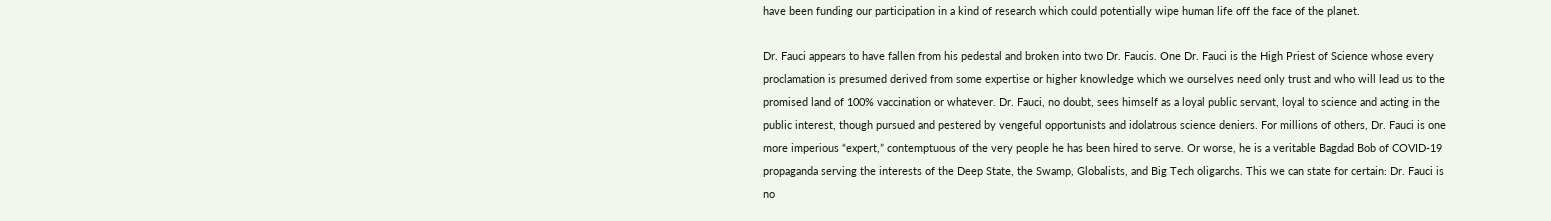have been funding our participation in a kind of research which could potentially wipe human life off the face of the planet.

Dr. Fauci appears to have fallen from his pedestal and broken into two Dr. Faucis. One Dr. Fauci is the High Priest of Science whose every proclamation is presumed derived from some expertise or higher knowledge which we ourselves need only trust and who will lead us to the promised land of 100% vaccination or whatever. Dr. Fauci, no doubt, sees himself as a loyal public servant, loyal to science and acting in the public interest, though pursued and pestered by vengeful opportunists and idolatrous science deniers. For millions of others, Dr. Fauci is one more imperious “expert,” contemptuous of the very people he has been hired to serve. Or worse, he is a veritable Bagdad Bob of COVID-19 propaganda serving the interests of the Deep State, the Swamp, Globalists, and Big Tech oligarchs. This we can state for certain: Dr. Fauci is no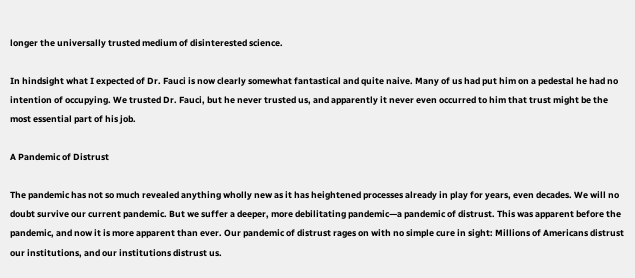longer the universally trusted medium of disinterested science.

In hindsight what I expected of Dr. Fauci is now clearly somewhat fantastical and quite naive. Many of us had put him on a pedestal he had no intention of occupying. We trusted Dr. Fauci, but he never trusted us, and apparently it never even occurred to him that trust might be the most essential part of his job.

A Pandemic of Distrust

The pandemic has not so much revealed anything wholly new as it has heightened processes already in play for years, even decades. We will no doubt survive our current pandemic. But we suffer a deeper, more debilitating pandemic—a pandemic of distrust. This was apparent before the pandemic, and now it is more apparent than ever. Our pandemic of distrust rages on with no simple cure in sight: Millions of Americans distrust our institutions, and our institutions distrust us.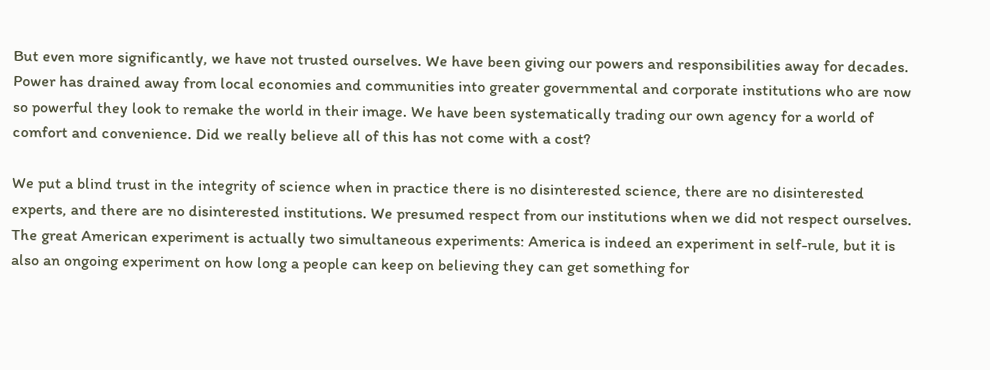But even more significantly, we have not trusted ourselves. We have been giving our powers and responsibilities away for decades. Power has drained away from local economies and communities into greater governmental and corporate institutions who are now so powerful they look to remake the world in their image. We have been systematically trading our own agency for a world of comfort and convenience. Did we really believe all of this has not come with a cost?

We put a blind trust in the integrity of science when in practice there is no disinterested science, there are no disinterested experts, and there are no disinterested institutions. We presumed respect from our institutions when we did not respect ourselves. The great American experiment is actually two simultaneous experiments: America is indeed an experiment in self-rule, but it is also an ongoing experiment on how long a people can keep on believing they can get something for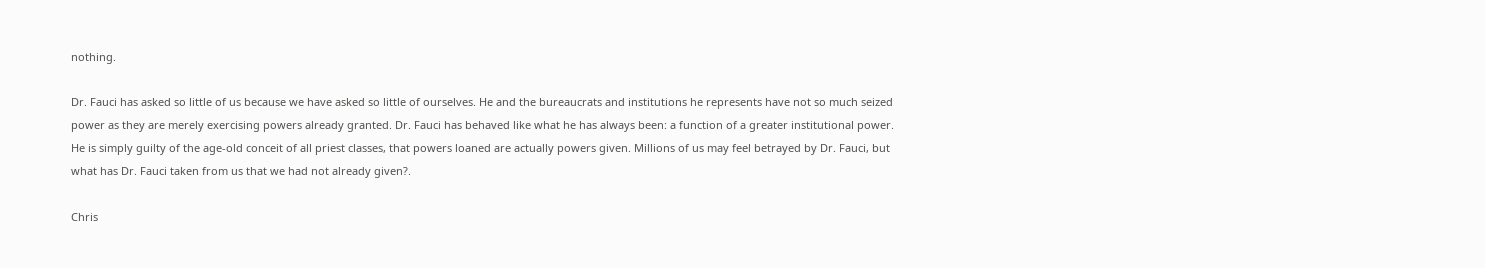nothing.

Dr. Fauci has asked so little of us because we have asked so little of ourselves. He and the bureaucrats and institutions he represents have not so much seized power as they are merely exercising powers already granted. Dr. Fauci has behaved like what he has always been: a function of a greater institutional power. He is simply guilty of the age-old conceit of all priest classes, that powers loaned are actually powers given. Millions of us may feel betrayed by Dr. Fauci, but what has Dr. Fauci taken from us that we had not already given?.

Chris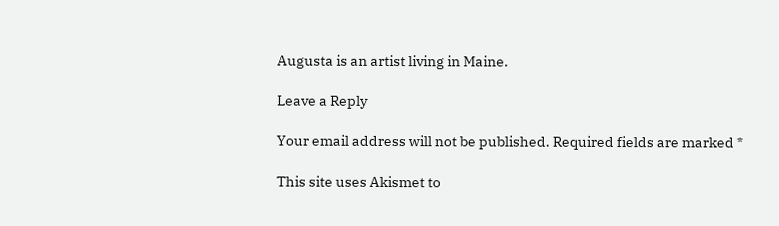Augusta is an artist living in Maine.

Leave a Reply

Your email address will not be published. Required fields are marked *

This site uses Akismet to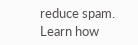reduce spam. Learn how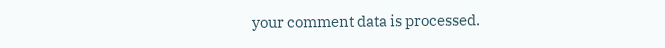your comment data is processed.